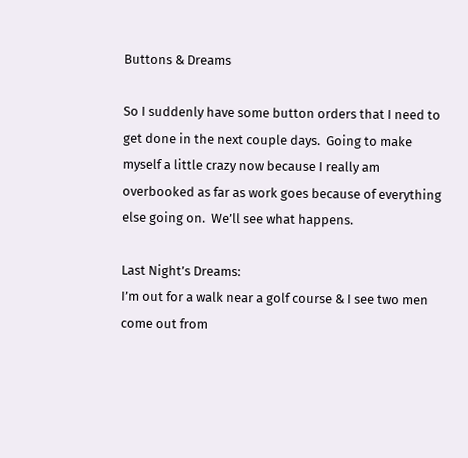Buttons & Dreams

So I suddenly have some button orders that I need to get done in the next couple days.  Going to make myself a little crazy now because I really am overbooked as far as work goes because of everything else going on.  We’ll see what happens.

Last Night’s Dreams:
I’m out for a walk near a golf course & I see two men come out from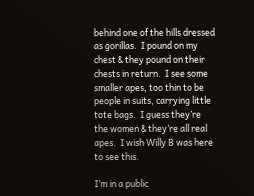behind one of the hills dressed as gorillas.  I pound on my chest & they pound on their chests in return.  I see some smaller apes, too thin to be people in suits, carrying little tote bags.  I guess they’re the women & they’re all real apes.  I wish Willy B was here to see this.

I’m in a public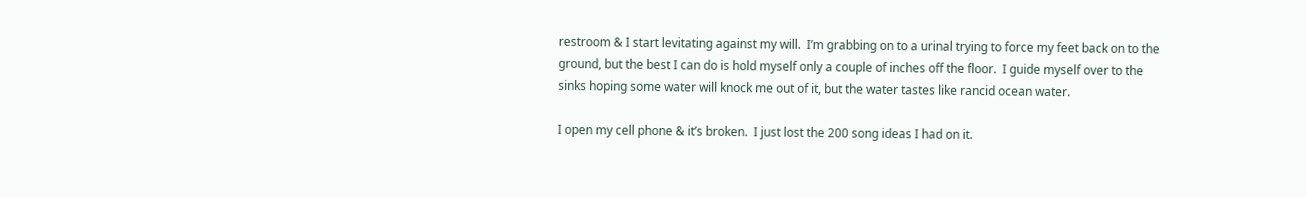restroom & I start levitating against my will.  I’m grabbing on to a urinal trying to force my feet back on to the ground, but the best I can do is hold myself only a couple of inches off the floor.  I guide myself over to the sinks hoping some water will knock me out of it, but the water tastes like rancid ocean water.

I open my cell phone & it’s broken.  I just lost the 200 song ideas I had on it.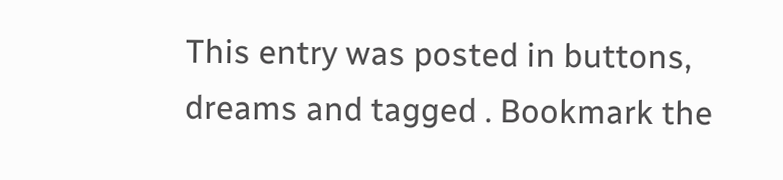This entry was posted in buttons, dreams and tagged . Bookmark the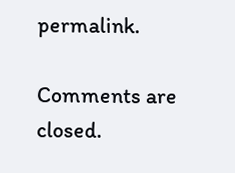permalink.

Comments are closed.